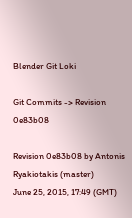Blender Git Loki

Git Commits -> Revision 0e83b08

Revision 0e83b08 by Antonis Ryakiotakis (master)
June 25, 2015, 17:49 (GMT)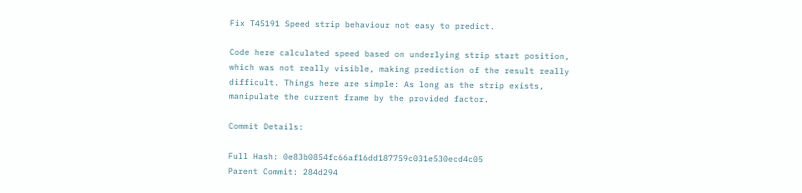Fix T45191 Speed strip behaviour not easy to predict.

Code here calculated speed based on underlying strip start position,
which was not really visible, making prediction of the result really
difficult. Things here are simple: As long as the strip exists,
manipulate the current frame by the provided factor.

Commit Details:

Full Hash: 0e83b0854fc66af16dd187759c031e530ecd4c05
Parent Commit: 284d294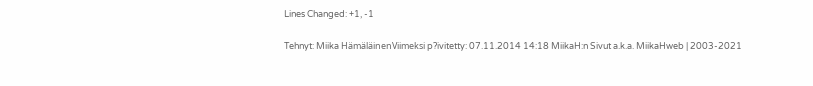Lines Changed: +1, -1

Tehnyt: Miika HämäläinenViimeksi p?ivitetty: 07.11.2014 14:18 MiikaH:n Sivut a.k.a. MiikaHweb | 2003-2021